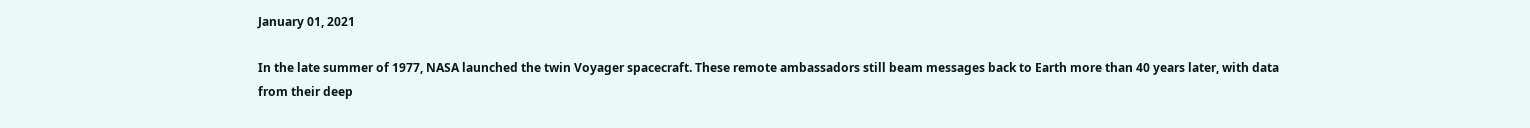January 01, 2021

In the late summer of 1977, NASA launched the twin Voyager spacecraft. These remote ambassadors still beam messages back to Earth more than 40 years later, with data from their deep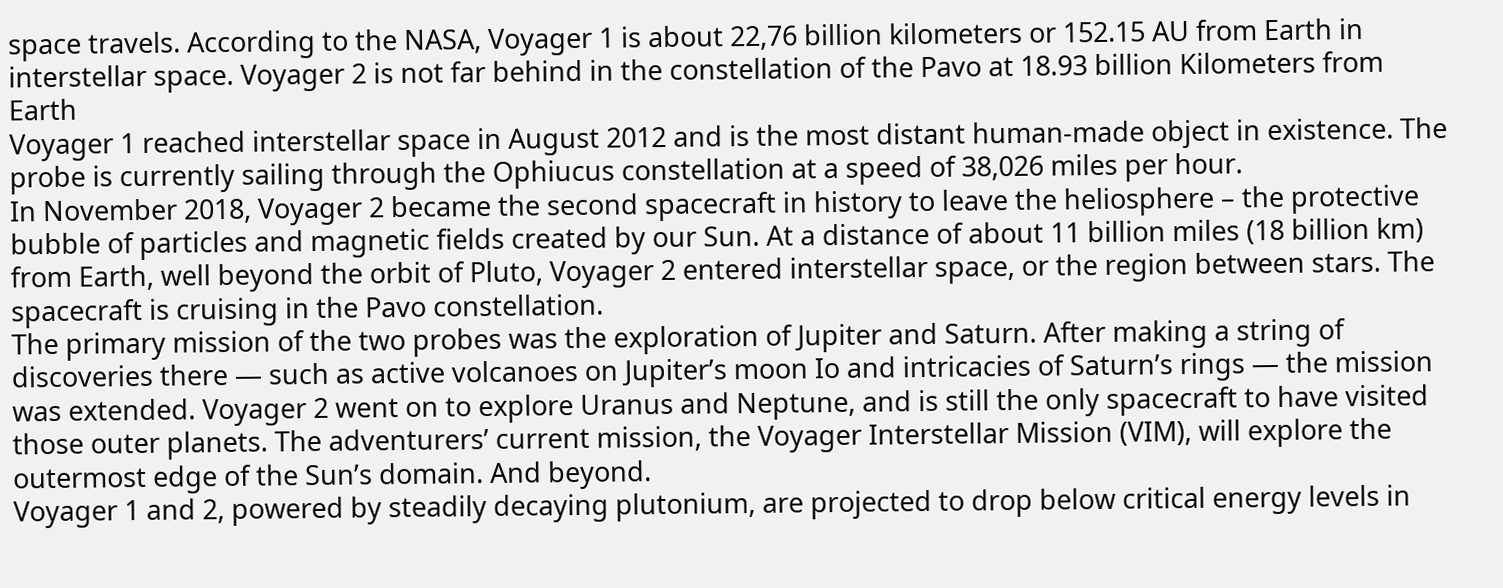space travels. According to the NASA, Voyager 1 is about 22,76 billion kilometers or 152.15 AU from Earth in interstellar space. Voyager 2 is not far behind in the constellation of the Pavo at 18.93 billion Kilometers from Earth
Voyager 1 reached interstellar space in August 2012 and is the most distant human-made object in existence. The probe is currently sailing through the Ophiucus constellation at a speed of 38,026 miles per hour.
In November 2018, Voyager 2 became the second spacecraft in history to leave the heliosphere – the protective bubble of particles and magnetic fields created by our Sun. At a distance of about 11 billion miles (18 billion km) from Earth, well beyond the orbit of Pluto, Voyager 2 entered interstellar space, or the region between stars. The spacecraft is cruising in the Pavo constellation.
The primary mission of the two probes was the exploration of Jupiter and Saturn. After making a string of discoveries there — such as active volcanoes on Jupiter’s moon Io and intricacies of Saturn’s rings — the mission was extended. Voyager 2 went on to explore Uranus and Neptune, and is still the only spacecraft to have visited those outer planets. The adventurers’ current mission, the Voyager Interstellar Mission (VIM), will explore the outermost edge of the Sun’s domain. And beyond.
Voyager 1 and 2, powered by steadily decaying plutonium, are projected to drop below critical energy levels in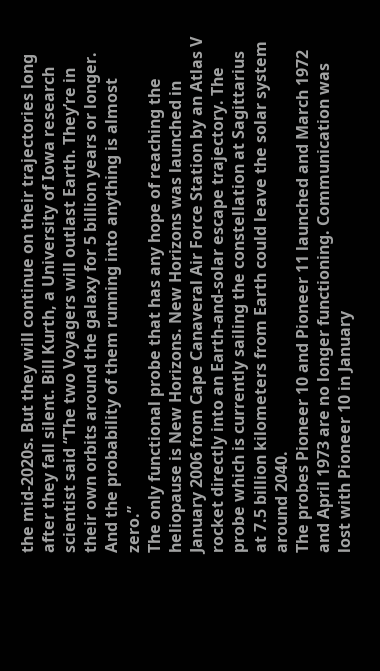the mid-2020s. But they will continue on their trajectories long after they fall silent. Bill Kurth, a University of Iowa research scientist said “The two Voyagers will outlast Earth. They’re in their own orbits around the galaxy for 5 billion years or longer. And the probability of them running into anything is almost zero.”
The only functional probe that has any hope of reaching the heliopause is New Horizons. New Horizons was launched in January 2006 from Cape Canaveral Air Force Station by an Atlas V rocket directly into an Earth-and-solar escape trajectory. The probe which is currently sailing the constellation at Sagittarius at 7.5 billion kilometers from Earth could leave the solar system around 2040.
The probes Pioneer 10 and Pioneer 11 launched and March 1972 and April 1973 are no longer functioning. Communication was lost with Pioneer 10 in January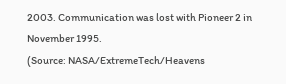2003. Communication was lost with Pioneer 2 in November 1995.
(Source: NASA/ExtremeTech/Heavens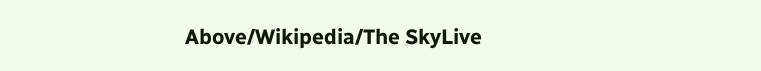Above/Wikipedia/The SkyLive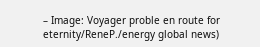– Image: Voyager proble en route for eternity/ReneP./energy global news)